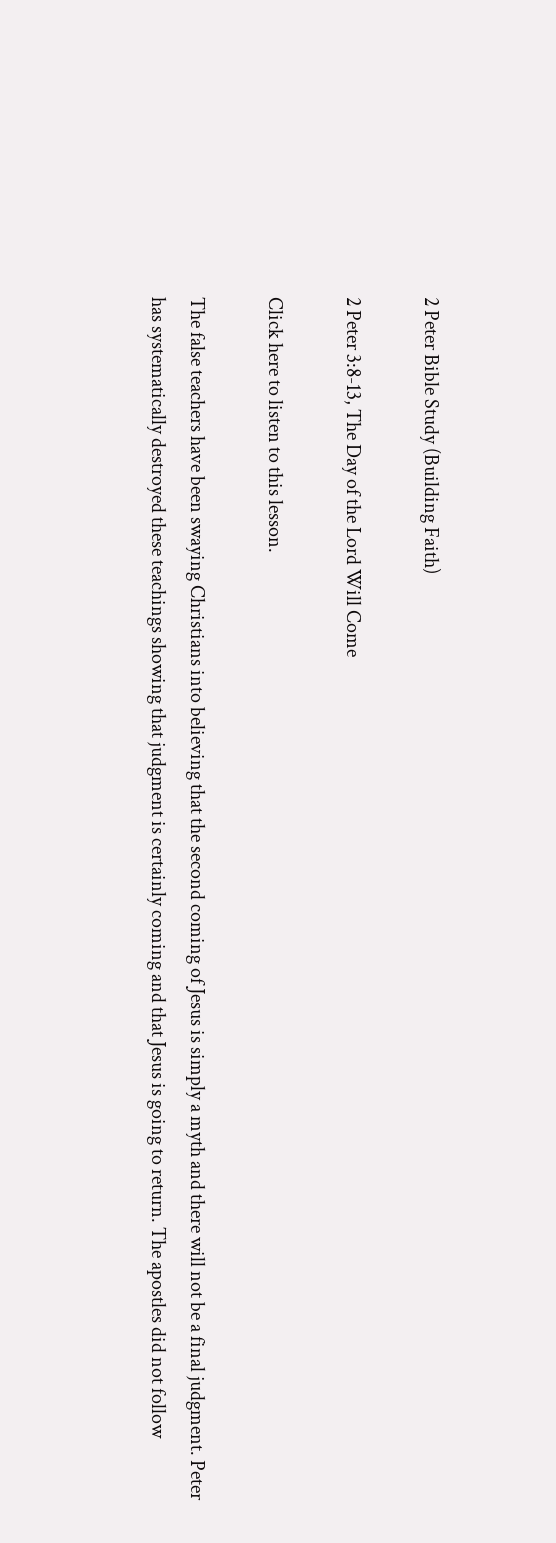2 Peter Bible Study (Building Faith)

2 Peter 3:8-13, The Day of the Lord Will Come

Click here to listen to this lesson.

The false teachers have been swaying Christians into believing that the second coming of Jesus is simply a myth and there will not be a final judgment. Peter has systematically destroyed these teachings showing that judgment is certainly coming and that Jesus is going to return. The apostles did not follow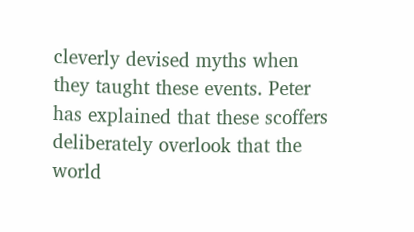cleverly devised myths when they taught these events. Peter has explained that these scoffers deliberately overlook that the world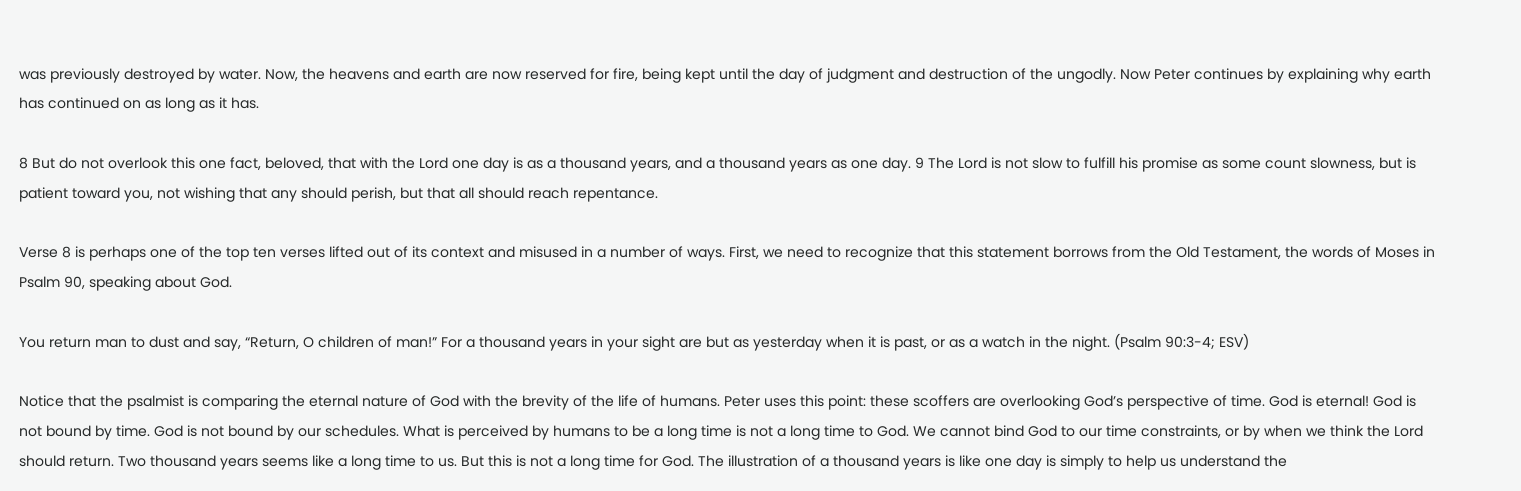was previously destroyed by water. Now, the heavens and earth are now reserved for fire, being kept until the day of judgment and destruction of the ungodly. Now Peter continues by explaining why earth has continued on as long as it has.

8 But do not overlook this one fact, beloved, that with the Lord one day is as a thousand years, and a thousand years as one day. 9 The Lord is not slow to fulfill his promise as some count slowness, but is patient toward you, not wishing that any should perish, but that all should reach repentance.

Verse 8 is perhaps one of the top ten verses lifted out of its context and misused in a number of ways. First, we need to recognize that this statement borrows from the Old Testament, the words of Moses in Psalm 90, speaking about God.

You return man to dust and say, “Return, O children of man!” For a thousand years in your sight are but as yesterday when it is past, or as a watch in the night. (Psalm 90:3-4; ESV)

Notice that the psalmist is comparing the eternal nature of God with the brevity of the life of humans. Peter uses this point: these scoffers are overlooking God’s perspective of time. God is eternal! God is not bound by time. God is not bound by our schedules. What is perceived by humans to be a long time is not a long time to God. We cannot bind God to our time constraints, or by when we think the Lord should return. Two thousand years seems like a long time to us. But this is not a long time for God. The illustration of a thousand years is like one day is simply to help us understand the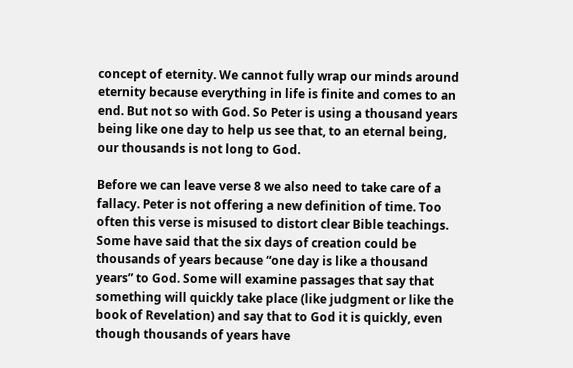concept of eternity. We cannot fully wrap our minds around eternity because everything in life is finite and comes to an end. But not so with God. So Peter is using a thousand years being like one day to help us see that, to an eternal being, our thousands is not long to God.

Before we can leave verse 8 we also need to take care of a fallacy. Peter is not offering a new definition of time. Too often this verse is misused to distort clear Bible teachings. Some have said that the six days of creation could be thousands of years because “one day is like a thousand years” to God. Some will examine passages that say that something will quickly take place (like judgment or like the book of Revelation) and say that to God it is quickly, even though thousands of years have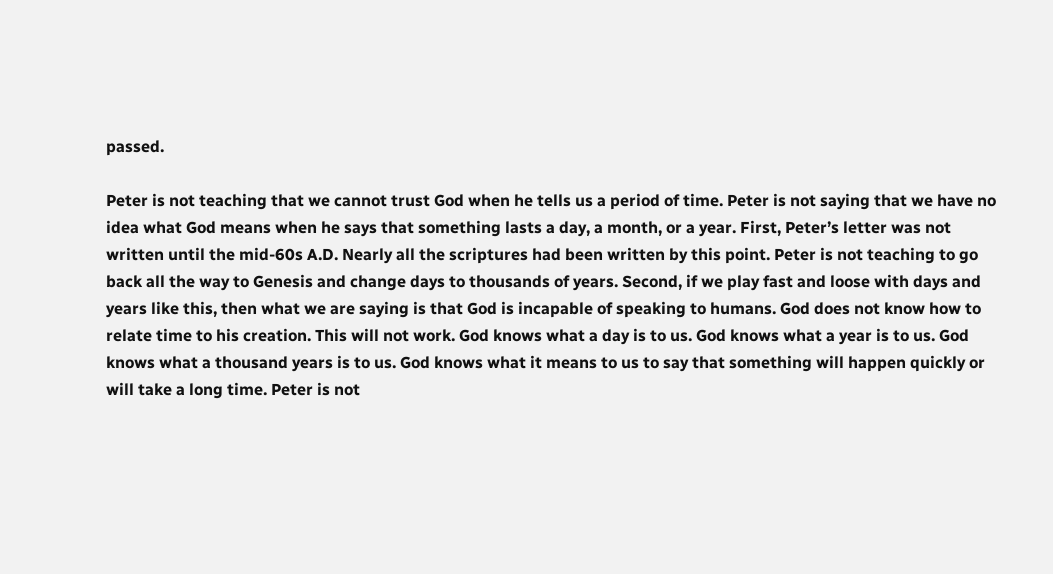passed.

Peter is not teaching that we cannot trust God when he tells us a period of time. Peter is not saying that we have no idea what God means when he says that something lasts a day, a month, or a year. First, Peter’s letter was not written until the mid-60s A.D. Nearly all the scriptures had been written by this point. Peter is not teaching to go back all the way to Genesis and change days to thousands of years. Second, if we play fast and loose with days and years like this, then what we are saying is that God is incapable of speaking to humans. God does not know how to relate time to his creation. This will not work. God knows what a day is to us. God knows what a year is to us. God knows what a thousand years is to us. God knows what it means to us to say that something will happen quickly or will take a long time. Peter is not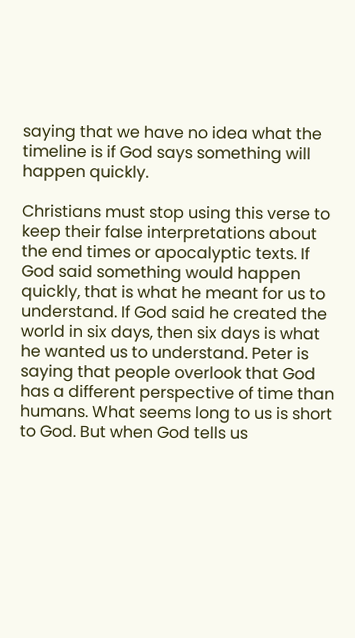saying that we have no idea what the timeline is if God says something will happen quickly.

Christians must stop using this verse to keep their false interpretations about the end times or apocalyptic texts. If God said something would happen quickly, that is what he meant for us to understand. If God said he created the world in six days, then six days is what he wanted us to understand. Peter is saying that people overlook that God has a different perspective of time than humans. What seems long to us is short to God. But when God tells us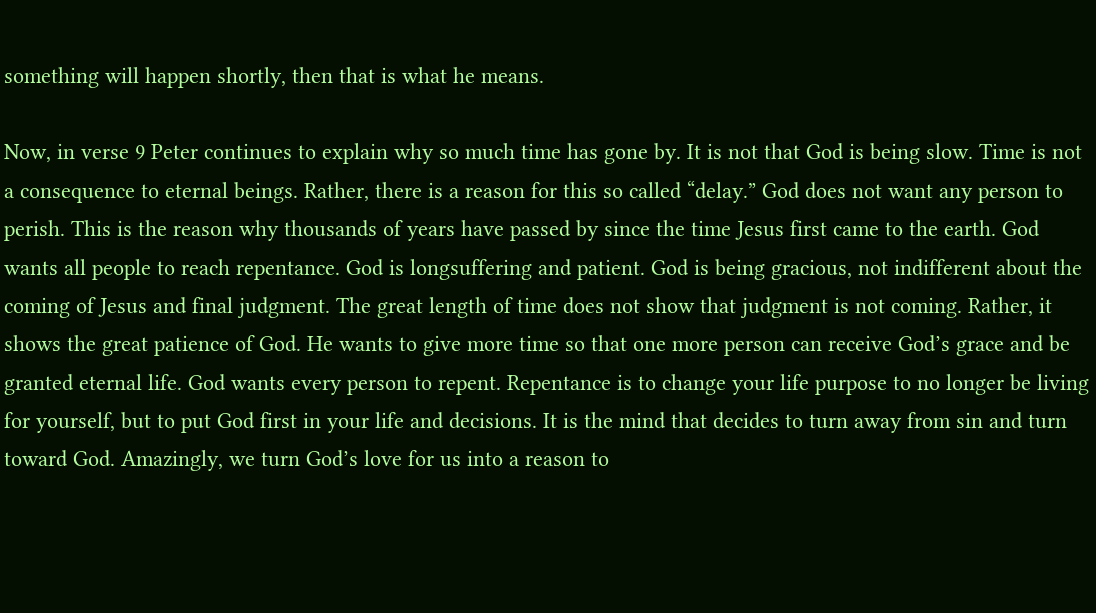something will happen shortly, then that is what he means.

Now, in verse 9 Peter continues to explain why so much time has gone by. It is not that God is being slow. Time is not a consequence to eternal beings. Rather, there is a reason for this so called “delay.” God does not want any person to perish. This is the reason why thousands of years have passed by since the time Jesus first came to the earth. God wants all people to reach repentance. God is longsuffering and patient. God is being gracious, not indifferent about the coming of Jesus and final judgment. The great length of time does not show that judgment is not coming. Rather, it shows the great patience of God. He wants to give more time so that one more person can receive God’s grace and be granted eternal life. God wants every person to repent. Repentance is to change your life purpose to no longer be living for yourself, but to put God first in your life and decisions. It is the mind that decides to turn away from sin and turn toward God. Amazingly, we turn God’s love for us into a reason to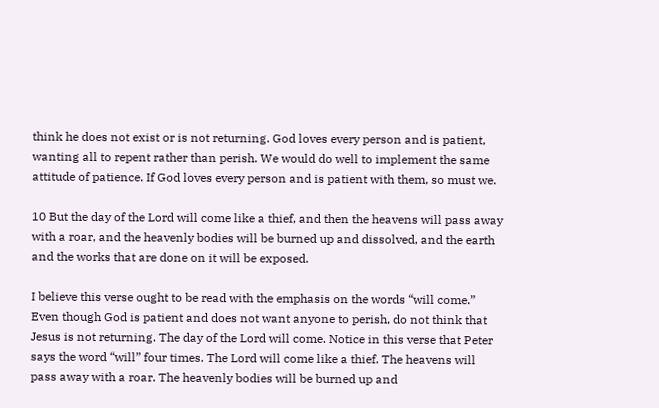think he does not exist or is not returning. God loves every person and is patient, wanting all to repent rather than perish. We would do well to implement the same attitude of patience. If God loves every person and is patient with them, so must we.

10 But the day of the Lord will come like a thief, and then the heavens will pass away with a roar, and the heavenly bodies will be burned up and dissolved, and the earth and the works that are done on it will be exposed.

I believe this verse ought to be read with the emphasis on the words “will come.” Even though God is patient and does not want anyone to perish, do not think that Jesus is not returning. The day of the Lord will come. Notice in this verse that Peter says the word “will” four times. The Lord will come like a thief. The heavens will pass away with a roar. The heavenly bodies will be burned up and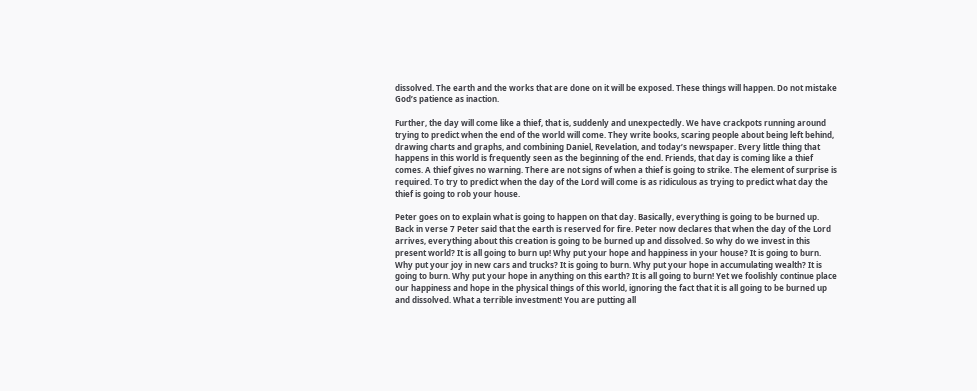dissolved. The earth and the works that are done on it will be exposed. These things will happen. Do not mistake God’s patience as inaction.

Further, the day will come like a thief, that is, suddenly and unexpectedly. We have crackpots running around trying to predict when the end of the world will come. They write books, scaring people about being left behind, drawing charts and graphs, and combining Daniel, Revelation, and today’s newspaper. Every little thing that happens in this world is frequently seen as the beginning of the end. Friends, that day is coming like a thief comes. A thief gives no warning. There are not signs of when a thief is going to strike. The element of surprise is required. To try to predict when the day of the Lord will come is as ridiculous as trying to predict what day the thief is going to rob your house.

Peter goes on to explain what is going to happen on that day. Basically, everything is going to be burned up. Back in verse 7 Peter said that the earth is reserved for fire. Peter now declares that when the day of the Lord arrives, everything about this creation is going to be burned up and dissolved. So why do we invest in this present world? It is all going to burn up! Why put your hope and happiness in your house? It is going to burn. Why put your joy in new cars and trucks? It is going to burn. Why put your hope in accumulating wealth? It is going to burn. Why put your hope in anything on this earth? It is all going to burn! Yet we foolishly continue place our happiness and hope in the physical things of this world, ignoring the fact that it is all going to be burned up and dissolved. What a terrible investment! You are putting all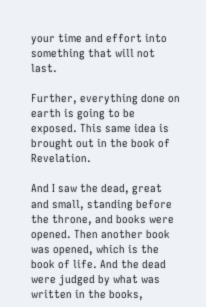your time and effort into something that will not last.

Further, everything done on earth is going to be exposed. This same idea is brought out in the book of Revelation.

And I saw the dead, great and small, standing before the throne, and books were opened. Then another book was opened, which is the book of life. And the dead were judged by what was written in the books,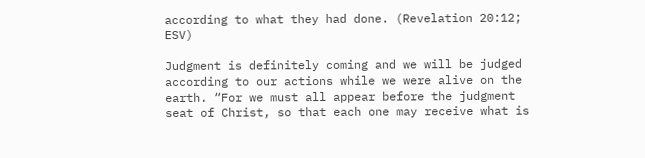according to what they had done. (Revelation 20:12; ESV)

Judgment is definitely coming and we will be judged according to our actions while we were alive on the earth. “For we must all appear before the judgment seat of Christ, so that each one may receive what is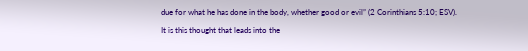due for what he has done in the body, whether good or evil” (2 Corinthians 5:10; ESV). It is this thought that leads into the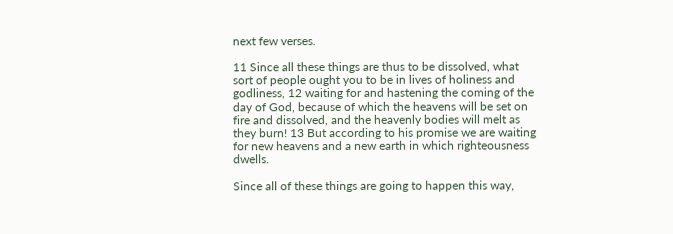next few verses.

11 Since all these things are thus to be dissolved, what sort of people ought you to be in lives of holiness and godliness, 12 waiting for and hastening the coming of the day of God, because of which the heavens will be set on fire and dissolved, and the heavenly bodies will melt as they burn! 13 But according to his promise we are waiting for new heavens and a new earth in which righteousness dwells.

Since all of these things are going to happen this way,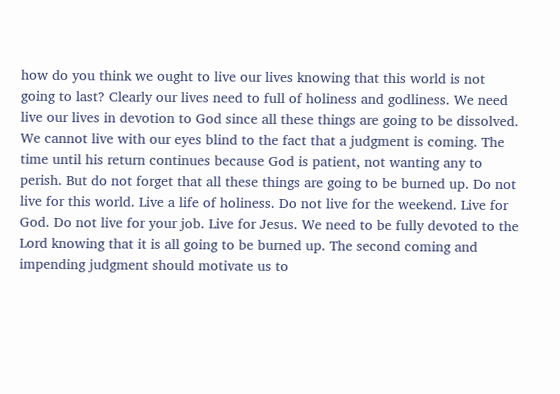how do you think we ought to live our lives knowing that this world is not going to last? Clearly our lives need to full of holiness and godliness. We need live our lives in devotion to God since all these things are going to be dissolved. We cannot live with our eyes blind to the fact that a judgment is coming. The time until his return continues because God is patient, not wanting any to perish. But do not forget that all these things are going to be burned up. Do not live for this world. Live a life of holiness. Do not live for the weekend. Live for God. Do not live for your job. Live for Jesus. We need to be fully devoted to the Lord knowing that it is all going to be burned up. The second coming and impending judgment should motivate us to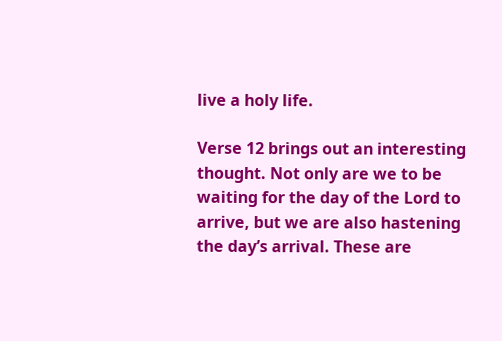live a holy life.

Verse 12 brings out an interesting thought. Not only are we to be waiting for the day of the Lord to arrive, but we are also hastening the day’s arrival. These are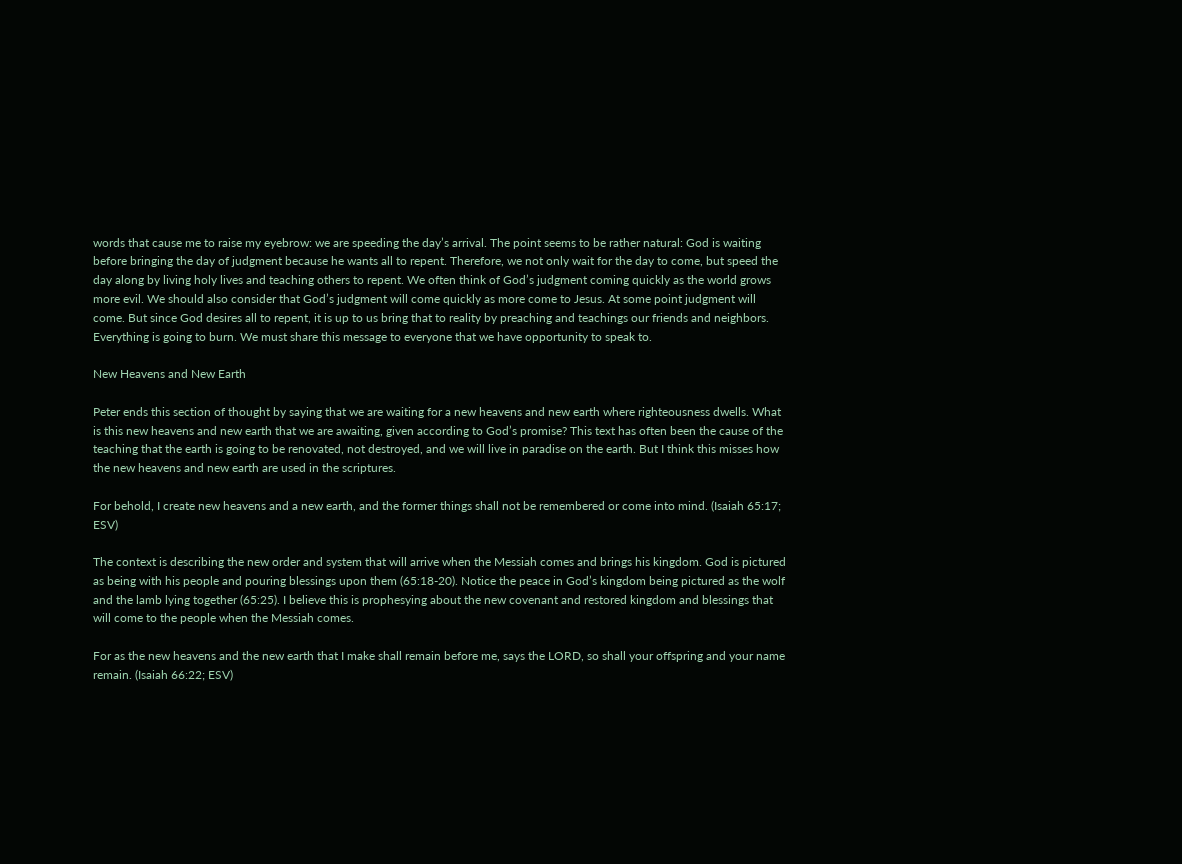words that cause me to raise my eyebrow: we are speeding the day’s arrival. The point seems to be rather natural: God is waiting before bringing the day of judgment because he wants all to repent. Therefore, we not only wait for the day to come, but speed the day along by living holy lives and teaching others to repent. We often think of God’s judgment coming quickly as the world grows more evil. We should also consider that God’s judgment will come quickly as more come to Jesus. At some point judgment will come. But since God desires all to repent, it is up to us bring that to reality by preaching and teachings our friends and neighbors. Everything is going to burn. We must share this message to everyone that we have opportunity to speak to.

New Heavens and New Earth

Peter ends this section of thought by saying that we are waiting for a new heavens and new earth where righteousness dwells. What is this new heavens and new earth that we are awaiting, given according to God’s promise? This text has often been the cause of the teaching that the earth is going to be renovated, not destroyed, and we will live in paradise on the earth. But I think this misses how the new heavens and new earth are used in the scriptures.

For behold, I create new heavens and a new earth, and the former things shall not be remembered or come into mind. (Isaiah 65:17; ESV)

The context is describing the new order and system that will arrive when the Messiah comes and brings his kingdom. God is pictured as being with his people and pouring blessings upon them (65:18-20). Notice the peace in God’s kingdom being pictured as the wolf and the lamb lying together (65:25). I believe this is prophesying about the new covenant and restored kingdom and blessings that will come to the people when the Messiah comes.

For as the new heavens and the new earth that I make shall remain before me, says the LORD, so shall your offspring and your name remain. (Isaiah 66:22; ESV)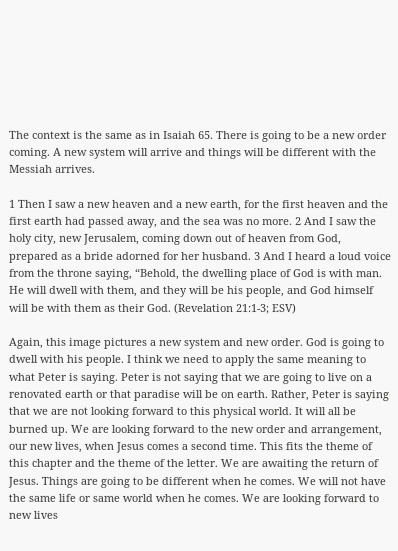The context is the same as in Isaiah 65. There is going to be a new order coming. A new system will arrive and things will be different with the Messiah arrives.

1 Then I saw a new heaven and a new earth, for the first heaven and the first earth had passed away, and the sea was no more. 2 And I saw the holy city, new Jerusalem, coming down out of heaven from God, prepared as a bride adorned for her husband. 3 And I heard a loud voice from the throne saying, “Behold, the dwelling place of God is with man. He will dwell with them, and they will be his people, and God himself will be with them as their God. (Revelation 21:1-3; ESV)

Again, this image pictures a new system and new order. God is going to dwell with his people. I think we need to apply the same meaning to what Peter is saying. Peter is not saying that we are going to live on a renovated earth or that paradise will be on earth. Rather, Peter is saying that we are not looking forward to this physical world. It will all be burned up. We are looking forward to the new order and arrangement, our new lives, when Jesus comes a second time. This fits the theme of this chapter and the theme of the letter. We are awaiting the return of Jesus. Things are going to be different when he comes. We will not have the same life or same world when he comes. We are looking forward to new lives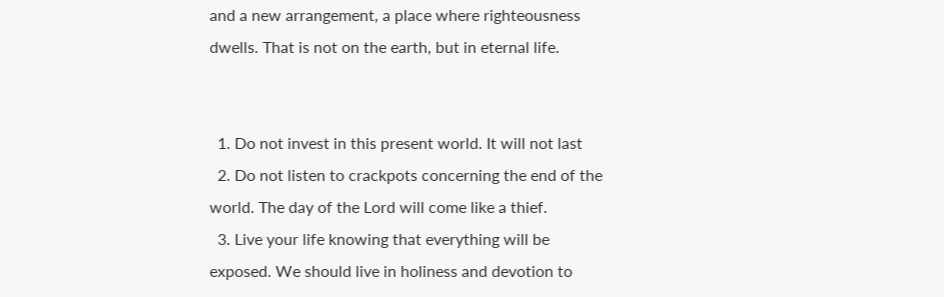and a new arrangement, a place where righteousness dwells. That is not on the earth, but in eternal life.


  1. Do not invest in this present world. It will not last
  2. Do not listen to crackpots concerning the end of the world. The day of the Lord will come like a thief.
  3. Live your life knowing that everything will be exposed. We should live in holiness and devotion to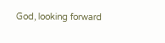God, looking forward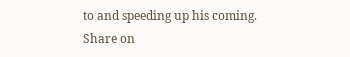to and speeding up his coming.
Share on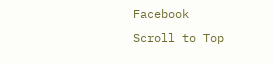Facebook
Scroll to Top